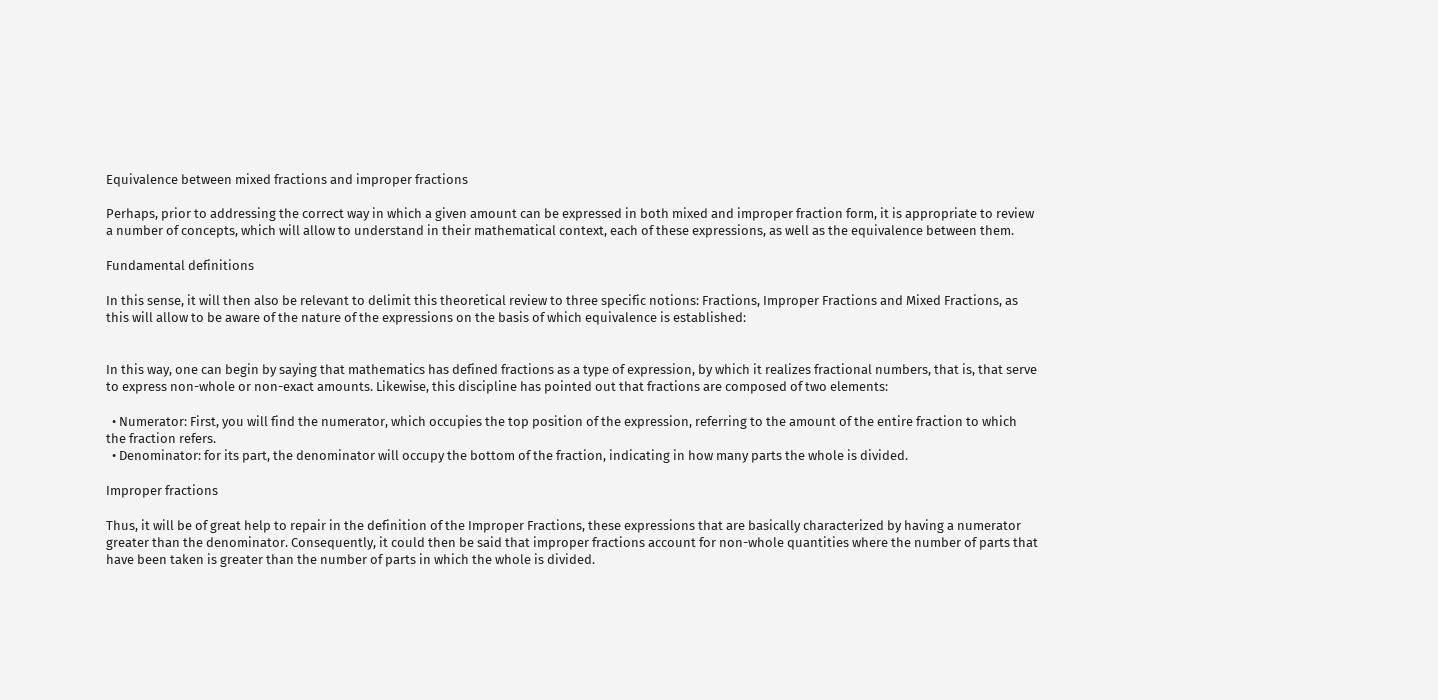Equivalence between mixed fractions and improper fractions

Perhaps, prior to addressing the correct way in which a given amount can be expressed in both mixed and improper fraction form, it is appropriate to review a number of concepts, which will allow to understand in their mathematical context, each of these expressions, as well as the equivalence between them.

Fundamental definitions

In this sense, it will then also be relevant to delimit this theoretical review to three specific notions: Fractions, Improper Fractions and Mixed Fractions, as this will allow to be aware of the nature of the expressions on the basis of which equivalence is established:


In this way, one can begin by saying that mathematics has defined fractions as a type of expression, by which it realizes fractional numbers, that is, that serve to express non-whole or non-exact amounts. Likewise, this discipline has pointed out that fractions are composed of two elements:

  • Numerator: First, you will find the numerator, which occupies the top position of the expression, referring to the amount of the entire fraction to which the fraction refers.
  • Denominator: for its part, the denominator will occupy the bottom of the fraction, indicating in how many parts the whole is divided.

Improper fractions

Thus, it will be of great help to repair in the definition of the Improper Fractions, these expressions that are basically characterized by having a numerator greater than the denominator. Consequently, it could then be said that improper fractions account for non-whole quantities where the number of parts that have been taken is greater than the number of parts in which the whole is divided.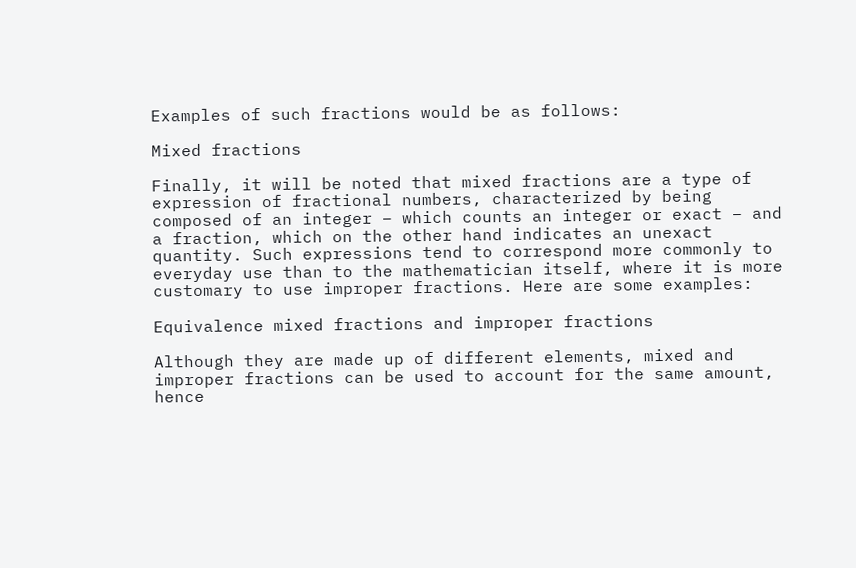Examples of such fractions would be as follows:

Mixed fractions

Finally, it will be noted that mixed fractions are a type of expression of fractional numbers, characterized by being composed of an integer – which counts an integer or exact – and a fraction, which on the other hand indicates an unexact quantity. Such expressions tend to correspond more commonly to everyday use than to the mathematician itself, where it is more customary to use improper fractions. Here are some examples:

Equivalence mixed fractions and improper fractions

Although they are made up of different elements, mixed and improper fractions can be used to account for the same amount, hence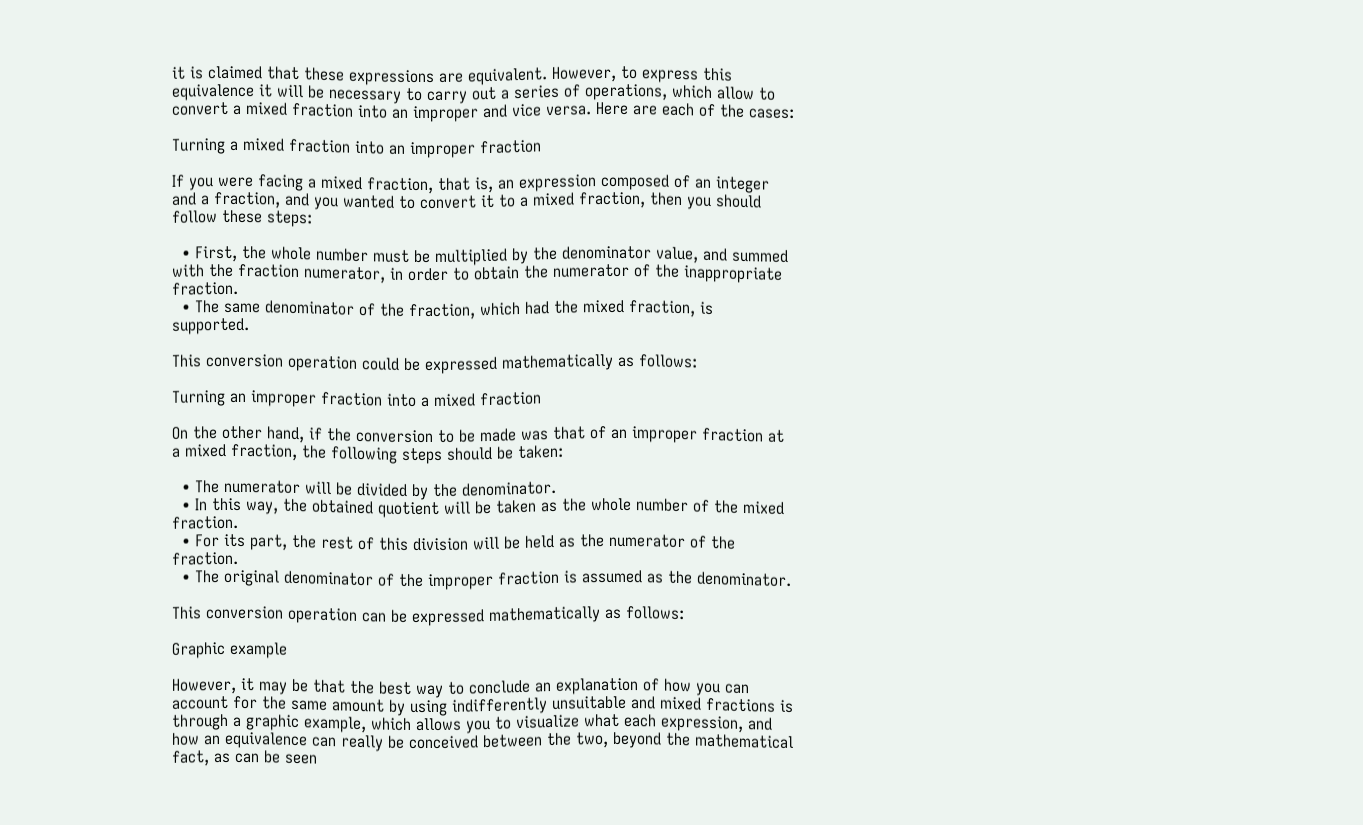it is claimed that these expressions are equivalent. However, to express this equivalence it will be necessary to carry out a series of operations, which allow to convert a mixed fraction into an improper and vice versa. Here are each of the cases:

Turning a mixed fraction into an improper fraction

If you were facing a mixed fraction, that is, an expression composed of an integer and a fraction, and you wanted to convert it to a mixed fraction, then you should follow these steps:

  • First, the whole number must be multiplied by the denominator value, and summed with the fraction numerator, in order to obtain the numerator of the inappropriate fraction.
  • The same denominator of the fraction, which had the mixed fraction, is supported.

This conversion operation could be expressed mathematically as follows:

Turning an improper fraction into a mixed fraction

On the other hand, if the conversion to be made was that of an improper fraction at a mixed fraction, the following steps should be taken:

  • The numerator will be divided by the denominator.
  • In this way, the obtained quotient will be taken as the whole number of the mixed fraction.
  • For its part, the rest of this division will be held as the numerator of the fraction.
  • The original denominator of the improper fraction is assumed as the denominator.

This conversion operation can be expressed mathematically as follows:

Graphic example

However, it may be that the best way to conclude an explanation of how you can account for the same amount by using indifferently unsuitable and mixed fractions is through a graphic example, which allows you to visualize what each expression, and how an equivalence can really be conceived between the two, beyond the mathematical fact, as can be seen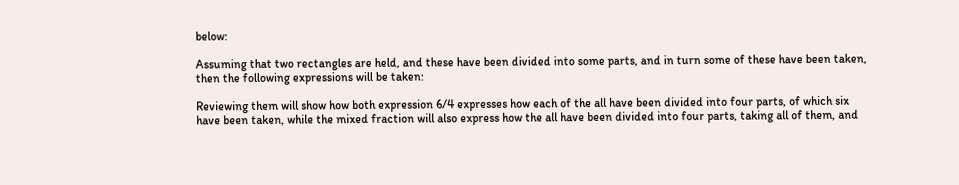below:

Assuming that two rectangles are held, and these have been divided into some parts, and in turn some of these have been taken, then the following expressions will be taken:

Reviewing them will show how both expression 6/4 expresses how each of the all have been divided into four parts, of which six have been taken, while the mixed fraction will also express how the all have been divided into four parts, taking all of them, and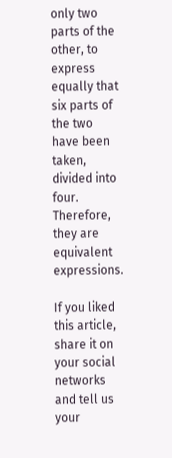only two parts of the other, to express equally that six parts of the two have been taken, divided into four. Therefore, they are equivalent expressions.

If you liked this article, share it on your social networks and tell us your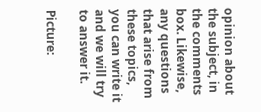opinion about the subject, in the comments box. Likewise, any questions that arise from these topics, you can write it and we will try to answer it.

Picture: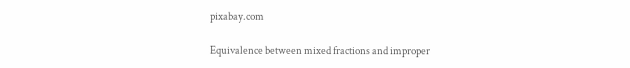pixabay.com

Equivalence between mixed fractions and improper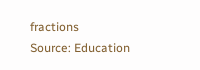fractions
Source: Education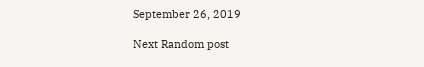September 26, 2019

Next Random post